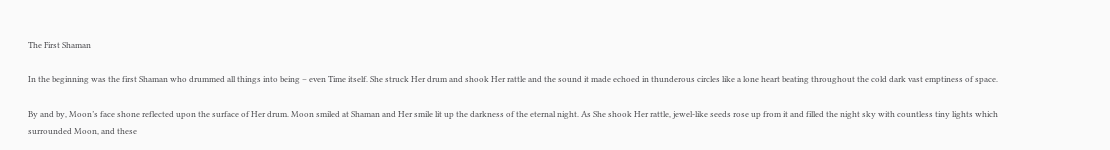The First Shaman

In the beginning was the first Shaman who drummed all things into being – even Time itself. She struck Her drum and shook Her rattle and the sound it made echoed in thunderous circles like a lone heart beating throughout the cold dark vast emptiness of space.

By and by, Moon’s face shone reflected upon the surface of Her drum. Moon smiled at Shaman and Her smile lit up the darkness of the eternal night. As She shook Her rattle, jewel-like seeds rose up from it and filled the night sky with countless tiny lights which surrounded Moon, and these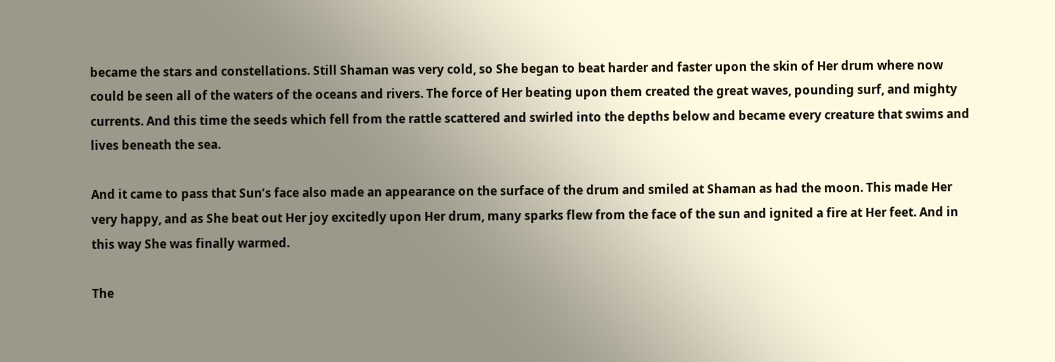became the stars and constellations. Still Shaman was very cold, so She began to beat harder and faster upon the skin of Her drum where now could be seen all of the waters of the oceans and rivers. The force of Her beating upon them created the great waves, pounding surf, and mighty currents. And this time the seeds which fell from the rattle scattered and swirled into the depths below and became every creature that swims and lives beneath the sea.

And it came to pass that Sun’s face also made an appearance on the surface of the drum and smiled at Shaman as had the moon. This made Her very happy, and as She beat out Her joy excitedly upon Her drum, many sparks flew from the face of the sun and ignited a fire at Her feet. And in this way She was finally warmed.

The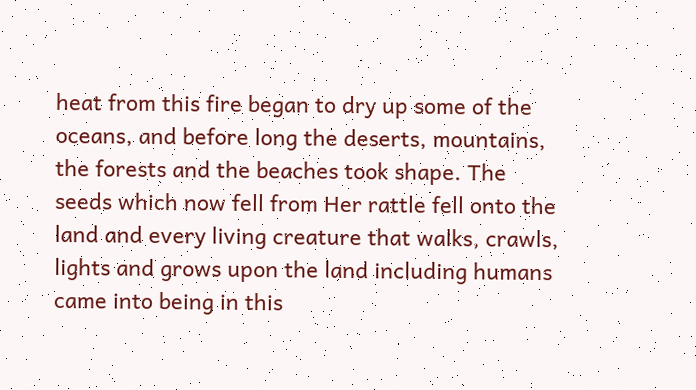heat from this fire began to dry up some of the oceans, and before long the deserts, mountains, the forests and the beaches took shape. The seeds which now fell from Her rattle fell onto the land and every living creature that walks, crawls, lights and grows upon the land including humans came into being in this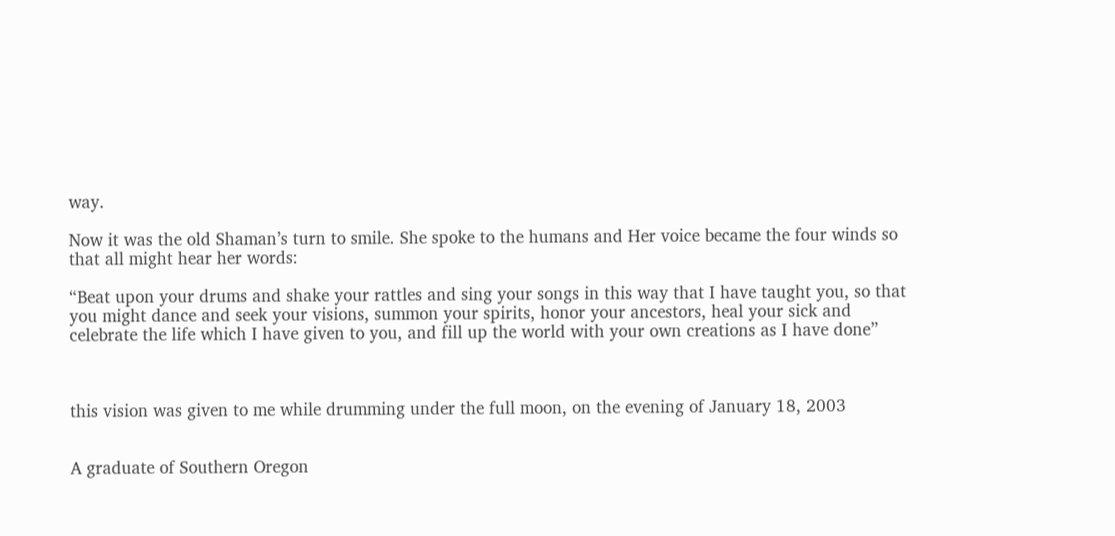way.

Now it was the old Shaman’s turn to smile. She spoke to the humans and Her voice became the four winds so that all might hear her words:

“Beat upon your drums and shake your rattles and sing your songs in this way that I have taught you, so that you might dance and seek your visions, summon your spirits, honor your ancestors, heal your sick and celebrate the life which I have given to you, and fill up the world with your own creations as I have done”



this vision was given to me while drumming under the full moon, on the evening of January 18, 2003


A graduate of Southern Oregon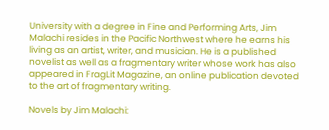University with a degree in Fine and Performing Arts, Jim Malachi resides in the Pacific Northwest where he earns his living as an artist, writer, and musician. He is a published novelist as well as a fragmentary writer whose work has also appeared in FragLit Magazine, an online publication devoted to the art of fragmentary writing.

Novels by Jim Malachi: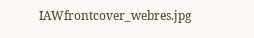IAWfrontcover_webres.jpg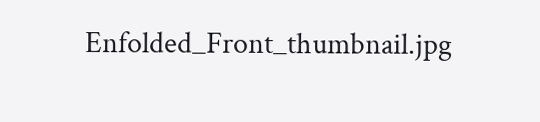Enfolded_Front_thumbnail.jpg